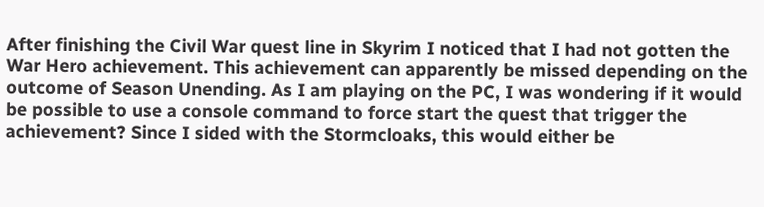After finishing the Civil War quest line in Skyrim I noticed that I had not gotten the War Hero achievement. This achievement can apparently be missed depending on the outcome of Season Unending. As I am playing on the PC, I was wondering if it would be possible to use a console command to force start the quest that trigger the achievement? Since I sided with the Stormcloaks, this would either be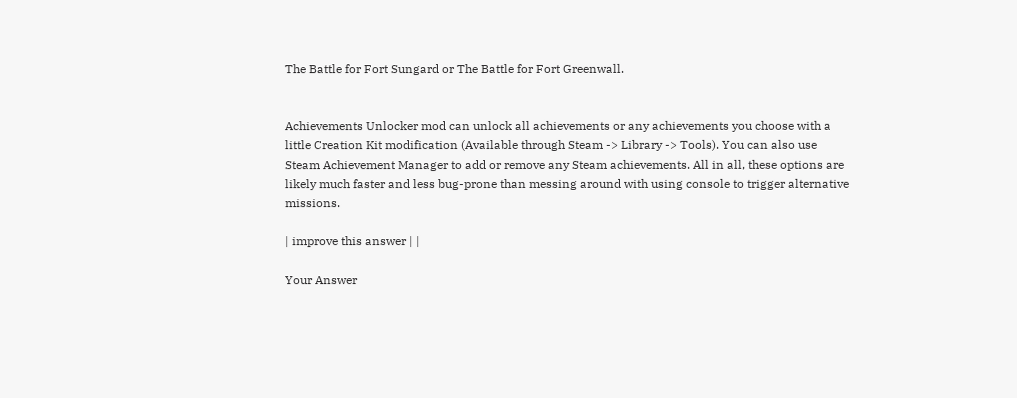The Battle for Fort Sungard or The Battle for Fort Greenwall.


Achievements Unlocker mod can unlock all achievements or any achievements you choose with a little Creation Kit modification (Available through Steam -> Library -> Tools). You can also use Steam Achievement Manager to add or remove any Steam achievements. All in all, these options are likely much faster and less bug-prone than messing around with using console to trigger alternative missions.

| improve this answer | |

Your Answer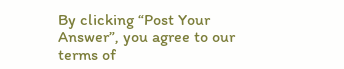By clicking “Post Your Answer”, you agree to our terms of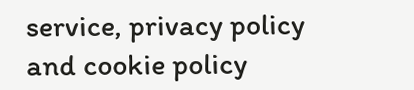service, privacy policy and cookie policy